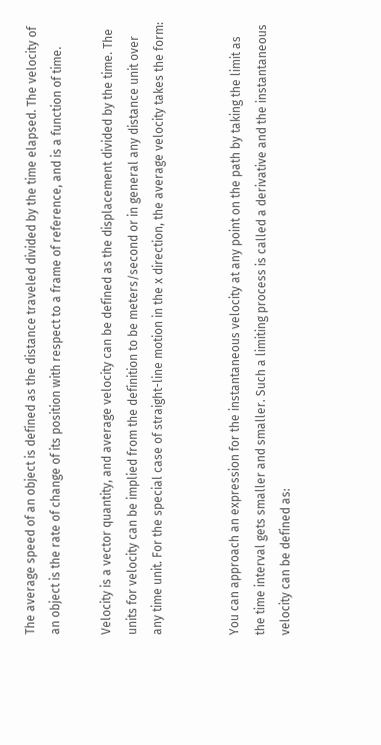The average speed of an object is defined as the distance traveled divided by the time elapsed. The velocity of an object is the rate of change of its position with respect to a frame of reference, and is a function of time.

Velocity is a vector quantity, and average velocity can be defined as the displacement divided by the time. The units for velocity can be implied from the definition to be meters/second or in general any distance unit over any time unit. For the special case of straight-line motion in the x direction, the average velocity takes the form:


You can approach an expression for the instantaneous velocity at any point on the path by taking the limit as the time interval gets smaller and smaller. Such a limiting process is called a derivative and the instantaneous velocity can be defined as: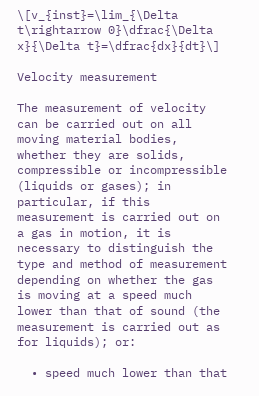\[v_{inst}=\lim_{\Delta t\rightarrow 0}\dfrac{\Delta x}{\Delta t}=\dfrac{dx}{dt}\]

Velocity measurement

The measurement of velocity can be carried out on all moving material bodies, whether they are solids, compressible or incompressible (liquids or gases); in particular, if this measurement is carried out on a gas in motion, it is necessary to distinguish the type and method of measurement depending on whether the gas is moving at a speed much lower than that of sound (the measurement is carried out as for liquids); or:

  • speed much lower than that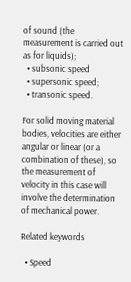of sound (the measurement is carried out as for liquids);
  • subsonic speed
  • supersonic speed;
  • transonic speed.

For solid moving material bodies, velocities are either angular or linear (or a combination of these), so the measurement of velocity in this case will involve the determination of mechanical power.

Related keywords

  • Speed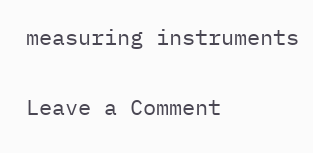measuring instruments

Leave a Comment